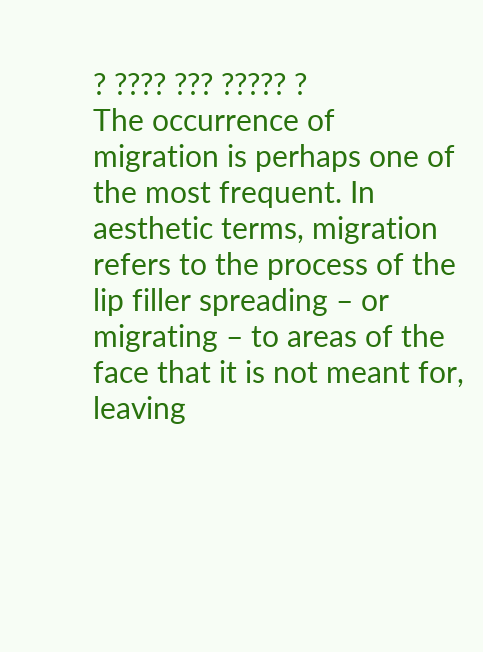? ???? ??? ????? ?
The occurrence of migration is perhaps one of the most frequent. In aesthetic terms, migration refers to the process of the lip filler spreading – or migrating – to areas of the face that it is not meant for, leaving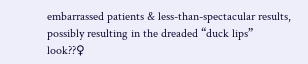embarrassed patients & less-than-spectacular results, possibly resulting in the dreaded “duck lips” look??♀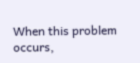When this problem occurs,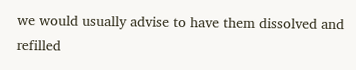we would usually advise to have them dissolved and refilled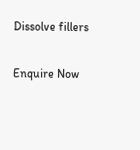Dissolve fillers

Enquire Now